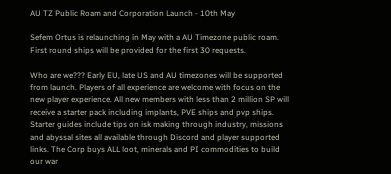AU TZ Public Roam and Corporation Launch - 10th May

Sefem Ortus is relaunching in May with a AU Timezone public roam. First round ships will be provided for the first 30 requests.

Who are we??? Early EU, late US and AU timezones will be supported from launch. Players of all experience are welcome with focus on the new player experience. All new members with less than 2 million SP will receive a starter pack including implants, PVE ships and pvp ships. Starter guides include tips on isk making through industry, missions and abyssal sites all available through Discord and player supported links. The Corp buys ALL loot, minerals and PI commodities to build our war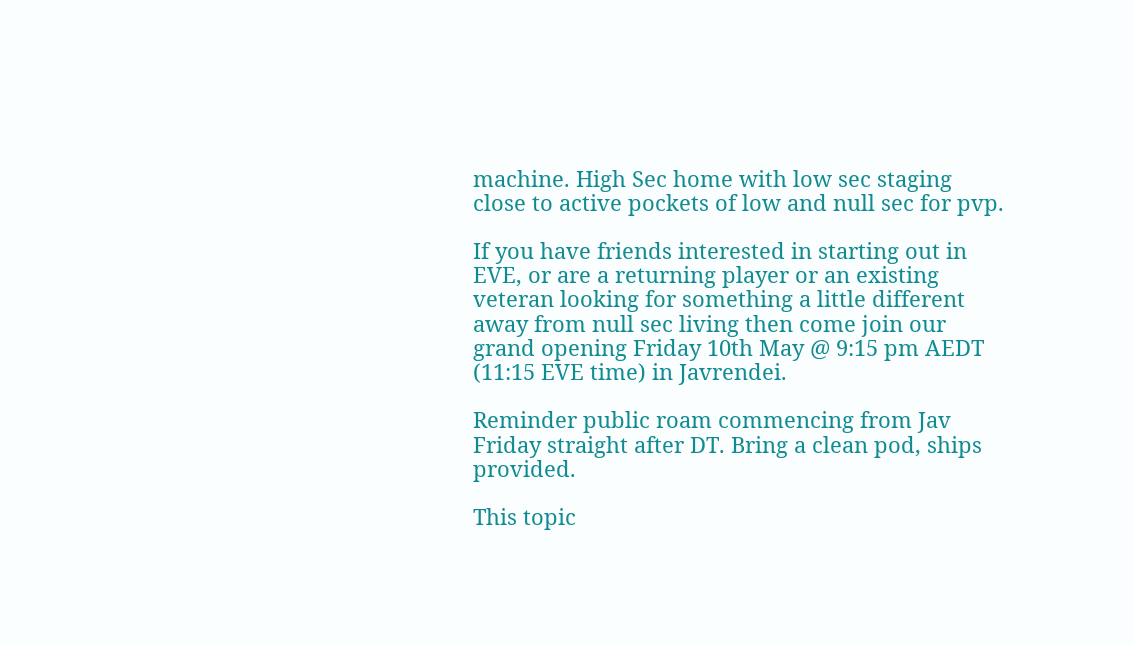machine. High Sec home with low sec staging close to active pockets of low and null sec for pvp.

If you have friends interested in starting out in EVE, or are a returning player or an existing veteran looking for something a little different away from null sec living then come join our grand opening Friday 10th May @ 9:15 pm AEDT (11:15 EVE time) in Javrendei.

Reminder public roam commencing from Jav Friday straight after DT. Bring a clean pod, ships provided.

This topic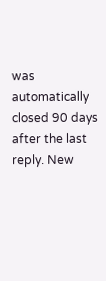was automatically closed 90 days after the last reply. New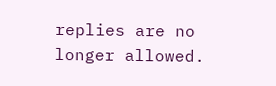replies are no longer allowed.